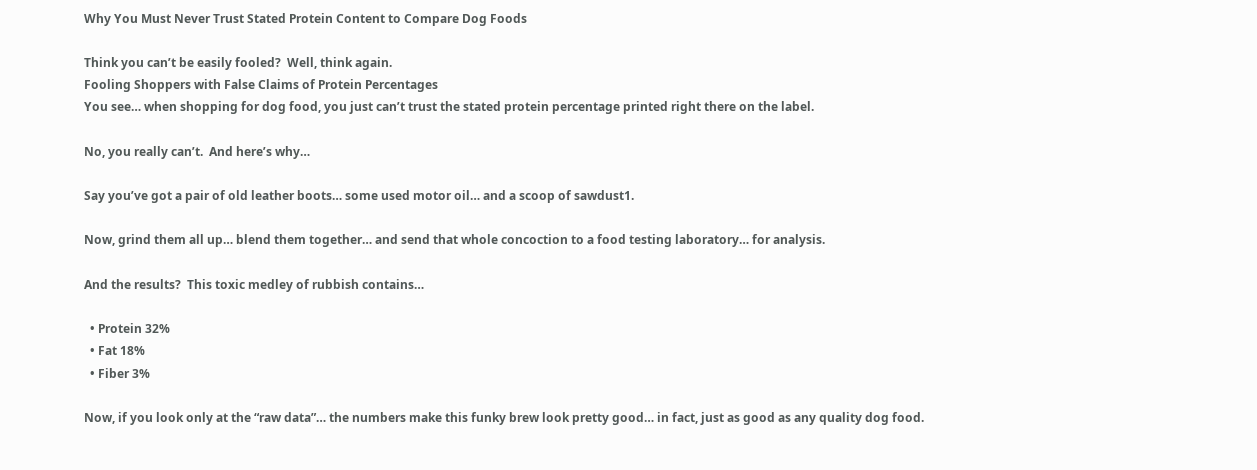Why You Must Never Trust Stated Protein Content to Compare Dog Foods

Think you can’t be easily fooled?  Well, think again.
Fooling Shoppers with False Claims of Protein Percentages
You see… when shopping for dog food, you just can’t trust the stated protein percentage printed right there on the label.

No, you really can’t.  And here’s why…

Say you’ve got a pair of old leather boots… some used motor oil… and a scoop of sawdust1.

Now, grind them all up… blend them together… and send that whole concoction to a food testing laboratory… for analysis.

And the results?  This toxic medley of rubbish contains…

  • Protein 32%
  • Fat 18%
  • Fiber 3%

Now, if you look only at the “raw data”… the numbers make this funky brew look pretty good… in fact, just as good as any quality dog food.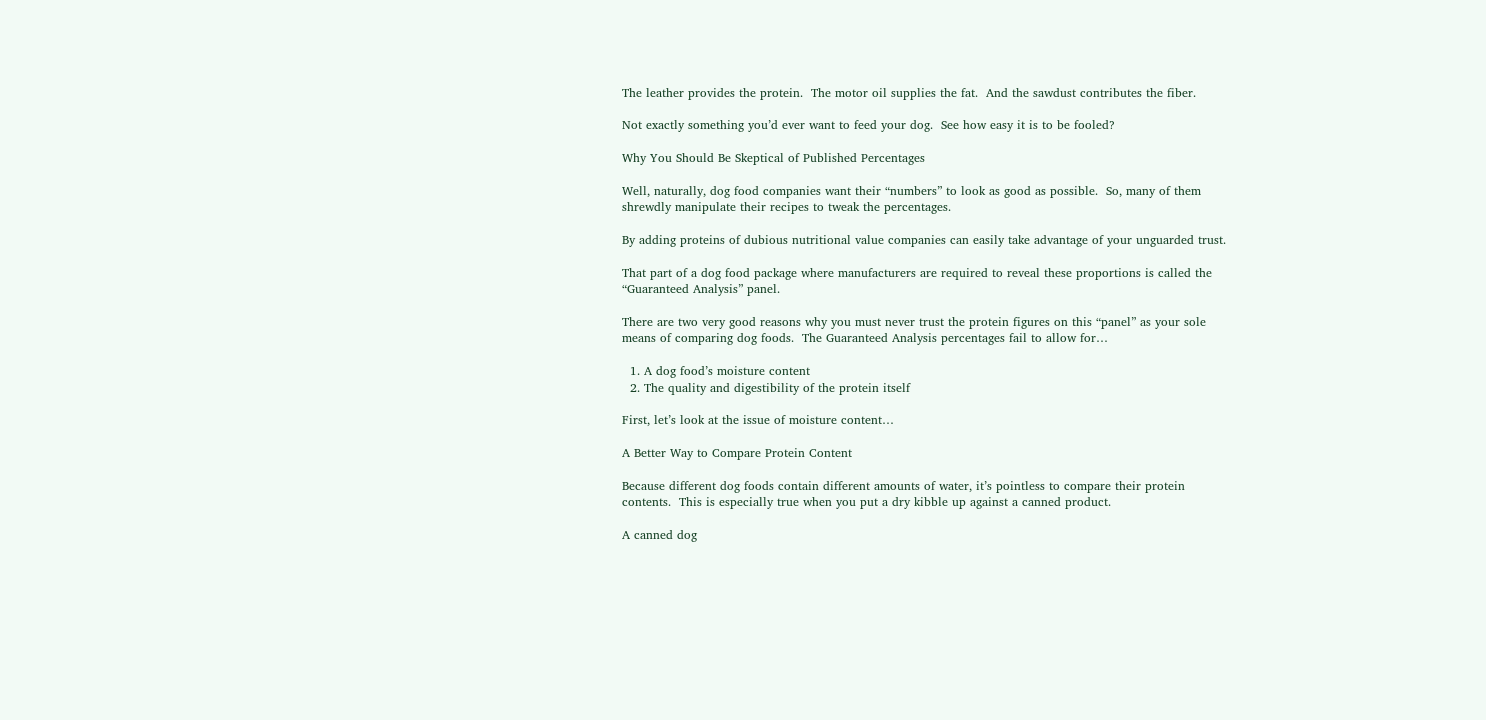The leather provides the protein.  The motor oil supplies the fat.  And the sawdust contributes the fiber.

Not exactly something you’d ever want to feed your dog.  See how easy it is to be fooled?

Why You Should Be Skeptical of Published Percentages

Well, naturally, dog food companies want their “numbers” to look as good as possible.  So, many of them shrewdly manipulate their recipes to tweak the percentages.

By adding proteins of dubious nutritional value companies can easily take advantage of your unguarded trust.

That part of a dog food package where manufacturers are required to reveal these proportions is called the “Guaranteed Analysis” panel.

There are two very good reasons why you must never trust the protein figures on this “panel” as your sole means of comparing dog foods.  The Guaranteed Analysis percentages fail to allow for…

  1. A dog food’s moisture content
  2. The quality and digestibility of the protein itself

First, let’s look at the issue of moisture content…

A Better Way to Compare Protein Content

Because different dog foods contain different amounts of water, it’s pointless to compare their protein contents.  This is especially true when you put a dry kibble up against a canned product.

A canned dog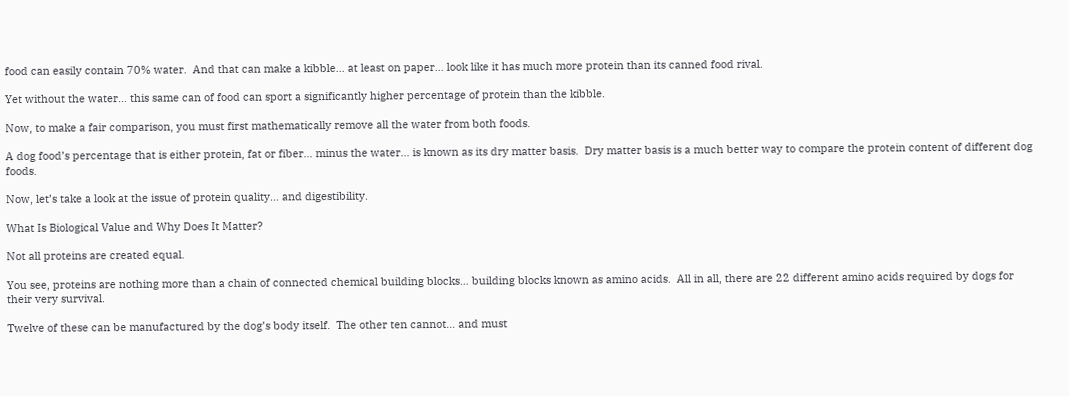food can easily contain 70% water.  And that can make a kibble… at least on paper… look like it has much more protein than its canned food rival.

Yet without the water… this same can of food can sport a significantly higher percentage of protein than the kibble.

Now, to make a fair comparison, you must first mathematically remove all the water from both foods.

A dog food’s percentage that is either protein, fat or fiber… minus the water… is known as its dry matter basis.  Dry matter basis is a much better way to compare the protein content of different dog foods.

Now, let’s take a look at the issue of protein quality… and digestibility.

What Is Biological Value and Why Does It Matter?

Not all proteins are created equal.

You see, proteins are nothing more than a chain of connected chemical building blocks… building blocks known as amino acids.  All in all, there are 22 different amino acids required by dogs for their very survival.

Twelve of these can be manufactured by the dog’s body itself.  The other ten cannot… and must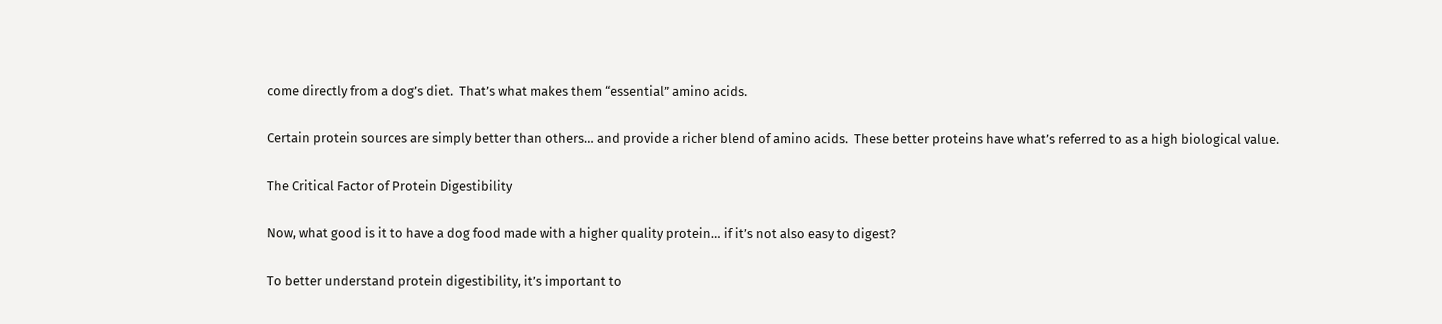come directly from a dog’s diet.  That’s what makes them “essential” amino acids.

Certain protein sources are simply better than others… and provide a richer blend of amino acids.  These better proteins have what’s referred to as a high biological value.

The Critical Factor of Protein Digestibility

Now, what good is it to have a dog food made with a higher quality protein… if it’s not also easy to digest?

To better understand protein digestibility, it’s important to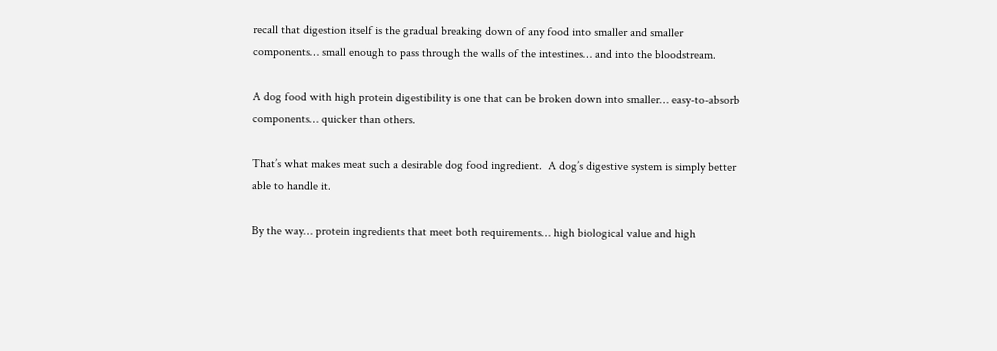recall that digestion itself is the gradual breaking down of any food into smaller and smaller components… small enough to pass through the walls of the intestines… and into the bloodstream.

A dog food with high protein digestibility is one that can be broken down into smaller… easy-to-absorb components… quicker than others.

That’s what makes meat such a desirable dog food ingredient.  A dog’s digestive system is simply better able to handle it.

By the way… protein ingredients that meet both requirements… high biological value and high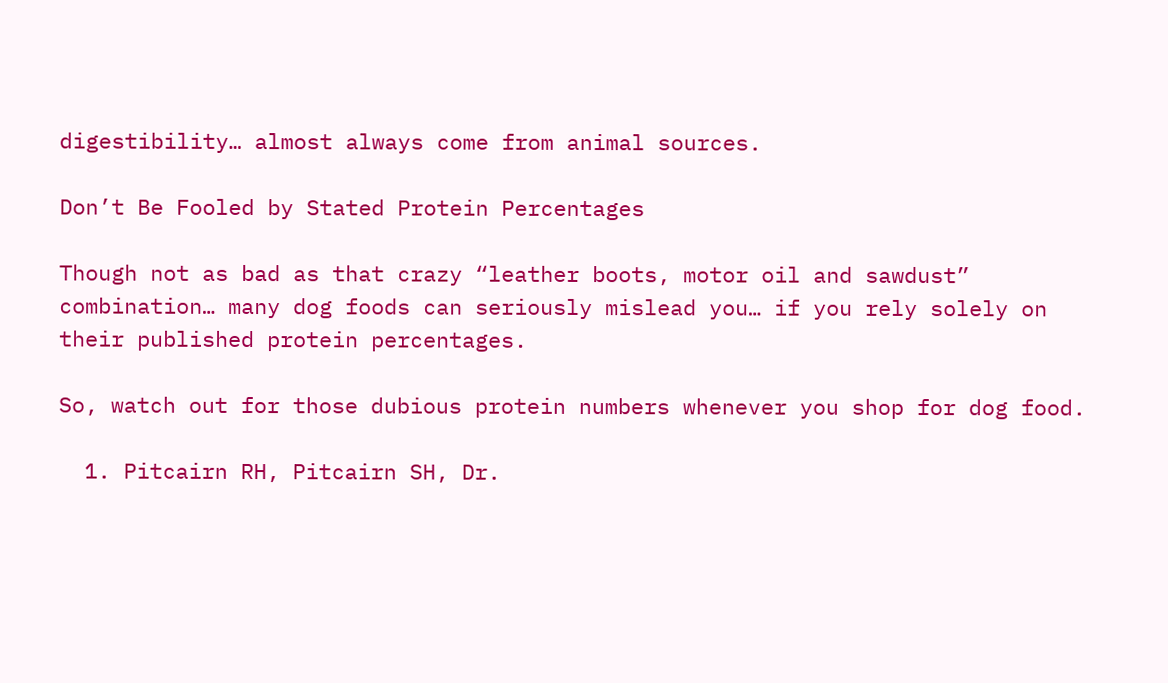digestibility… almost always come from animal sources.

Don’t Be Fooled by Stated Protein Percentages

Though not as bad as that crazy “leather boots, motor oil and sawdust” combination… many dog foods can seriously mislead you… if you rely solely on their published protein percentages.

So, watch out for those dubious protein numbers whenever you shop for dog food.

  1. Pitcairn RH, Pitcairn SH, Dr.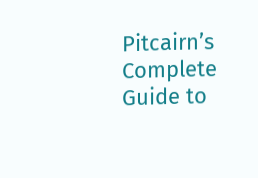Pitcairn’s Complete Guide to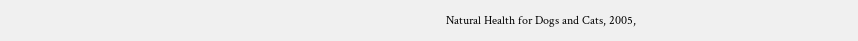Natural Health for Dogs and Cats, 2005,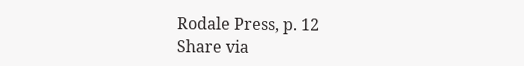Rodale Press, p. 12
Share via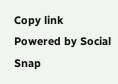Copy link
Powered by Social Snap